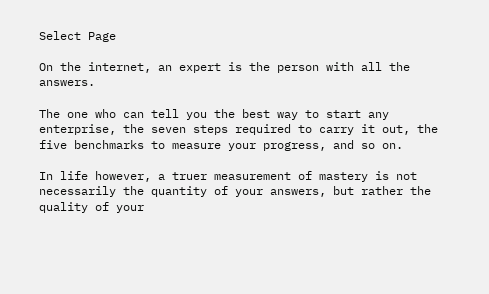Select Page

On the internet, an expert is the person with all the answers.

The one who can tell you the best way to start any enterprise, the seven steps required to carry it out, the five benchmarks to measure your progress, and so on.

In life however, a truer measurement of mastery is not necessarily the quantity of your answers, but rather the quality of your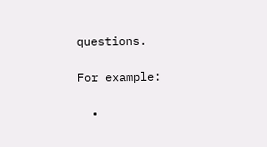questions.

For example:

  •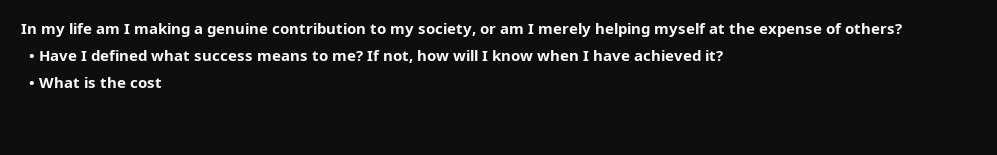In my life am I making a genuine contribution to my society, or am I merely helping myself at the expense of others?
  • Have I defined what success means to me? If not, how will I know when I have achieved it?
  • What is the cost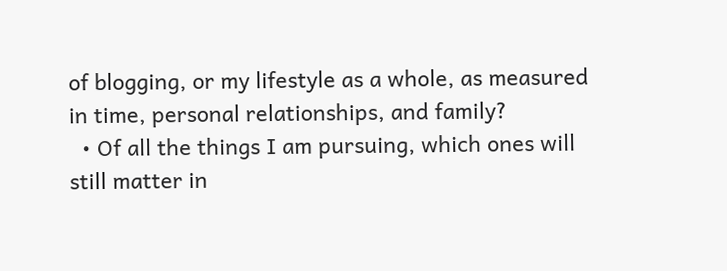of blogging, or my lifestyle as a whole, as measured in time, personal relationships, and family?
  • Of all the things I am pursuing, which ones will still matter in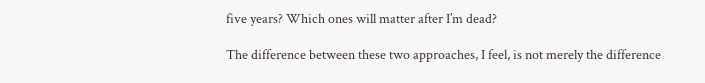five years? Which ones will matter after I’m dead?

The difference between these two approaches, I feel, is not merely the difference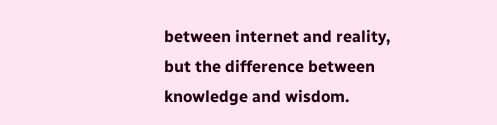between internet and reality, but the difference between knowledge and wisdom.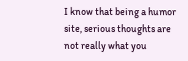I know that being a humor site, serious thoughts are not really what you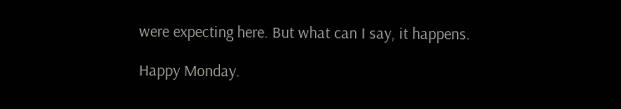were expecting here. But what can I say, it happens.

Happy Monday.